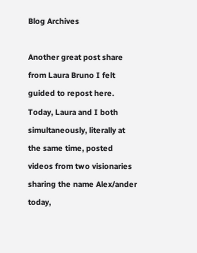Blog Archives

Another great post share from Laura Bruno I felt guided to repost here. Today, Laura and I both simultaneously, literally at the same time, posted videos from two visionaries sharing the name Alex/ander today,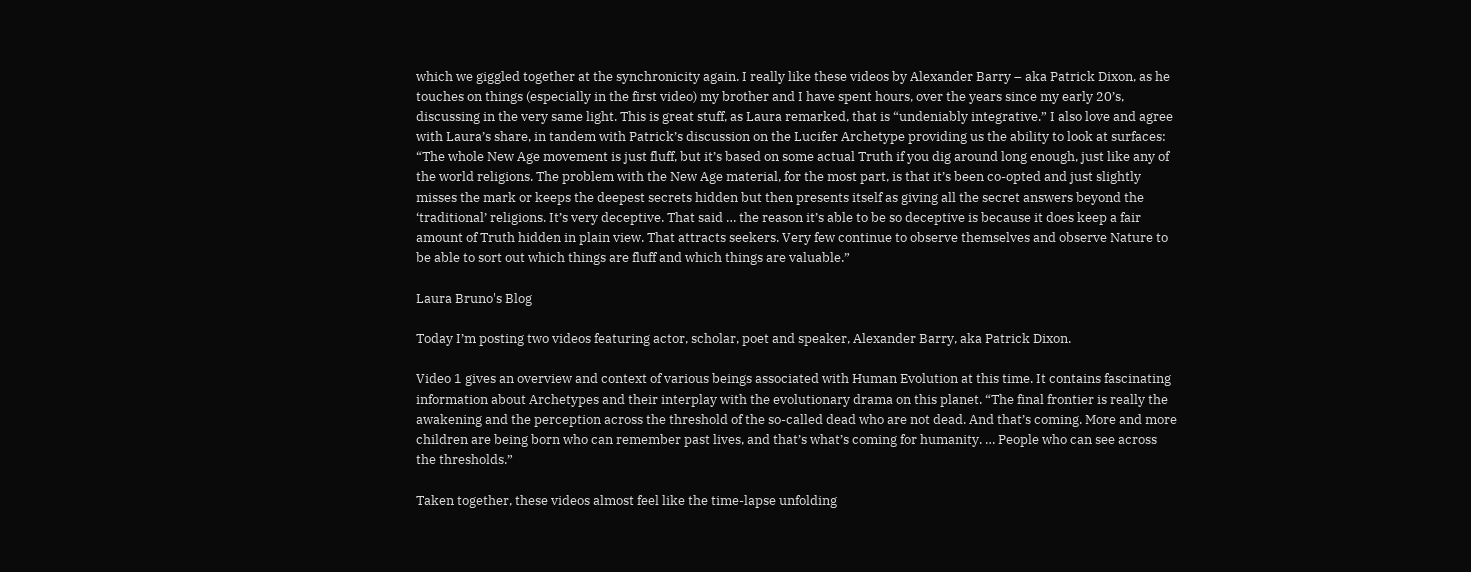which we giggled together at the synchronicity again. I really like these videos by Alexander Barry – aka Patrick Dixon, as he touches on things (especially in the first video) my brother and I have spent hours, over the years since my early 20’s, discussing in the very same light. This is great stuff, as Laura remarked, that is “undeniably integrative.” I also love and agree with Laura’s share, in tandem with Patrick’s discussion on the Lucifer Archetype providing us the ability to look at surfaces: “The whole New Age movement is just fluff, but it’s based on some actual Truth if you dig around long enough, just like any of the world religions. The problem with the New Age material, for the most part, is that it’s been co-opted and just slightly misses the mark or keeps the deepest secrets hidden but then presents itself as giving all the secret answers beyond the ‘traditional’ religions. It’s very deceptive. That said … the reason it’s able to be so deceptive is because it does keep a fair amount of Truth hidden in plain view. That attracts seekers. Very few continue to observe themselves and observe Nature to be able to sort out which things are fluff and which things are valuable.”

Laura Bruno's Blog

Today I’m posting two videos featuring actor, scholar, poet and speaker, Alexander Barry, aka Patrick Dixon.

Video 1 gives an overview and context of various beings associated with Human Evolution at this time. It contains fascinating information about Archetypes and their interplay with the evolutionary drama on this planet. “The final frontier is really the awakening and the perception across the threshold of the so-called dead who are not dead. And that’s coming. More and more children are being born who can remember past lives, and that’s what’s coming for humanity. … People who can see across the thresholds.”

Taken together, these videos almost feel like the time-lapse unfolding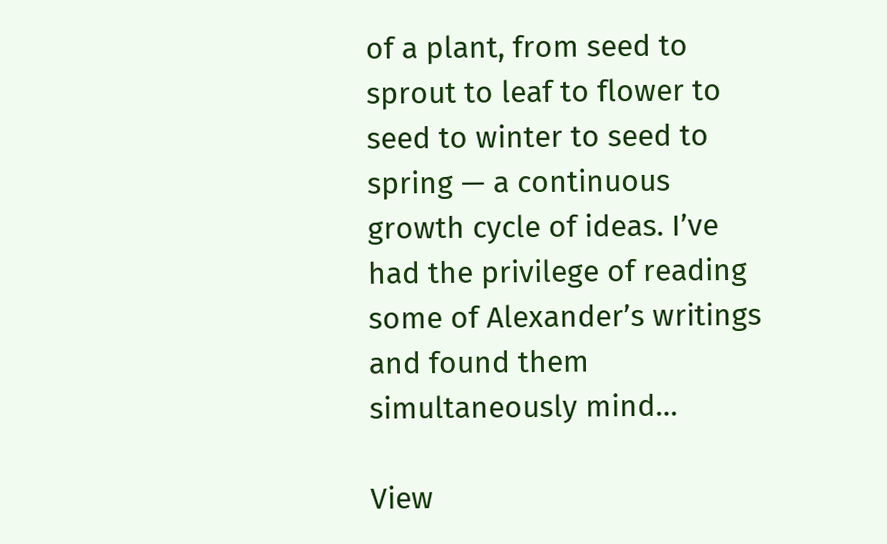of a plant, from seed to sprout to leaf to flower to seed to winter to seed to spring — a continuous growth cycle of ideas. I’ve had the privilege of reading some of Alexander’s writings and found them simultaneously mind…

View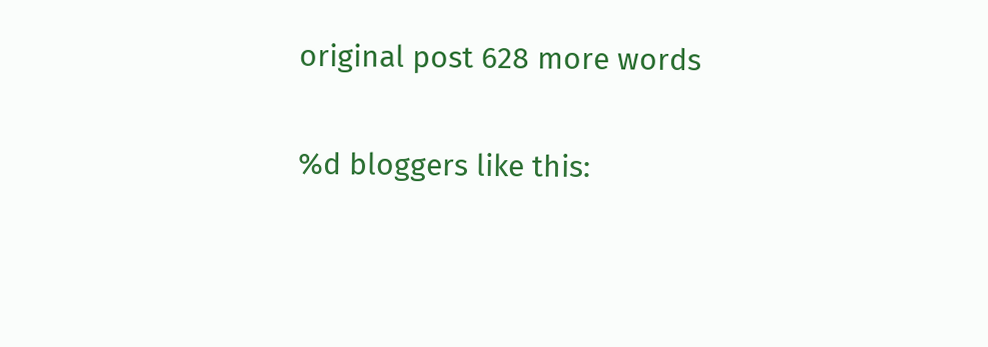original post 628 more words

%d bloggers like this: